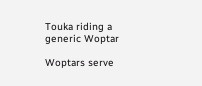Touka riding a generic Woptar

Woptars serve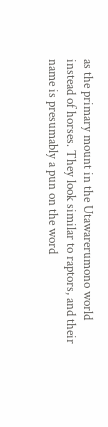as the primary mount in the Utawarerumono world instead of horses. They look similar to raptors, and their name is presumably a pun on the word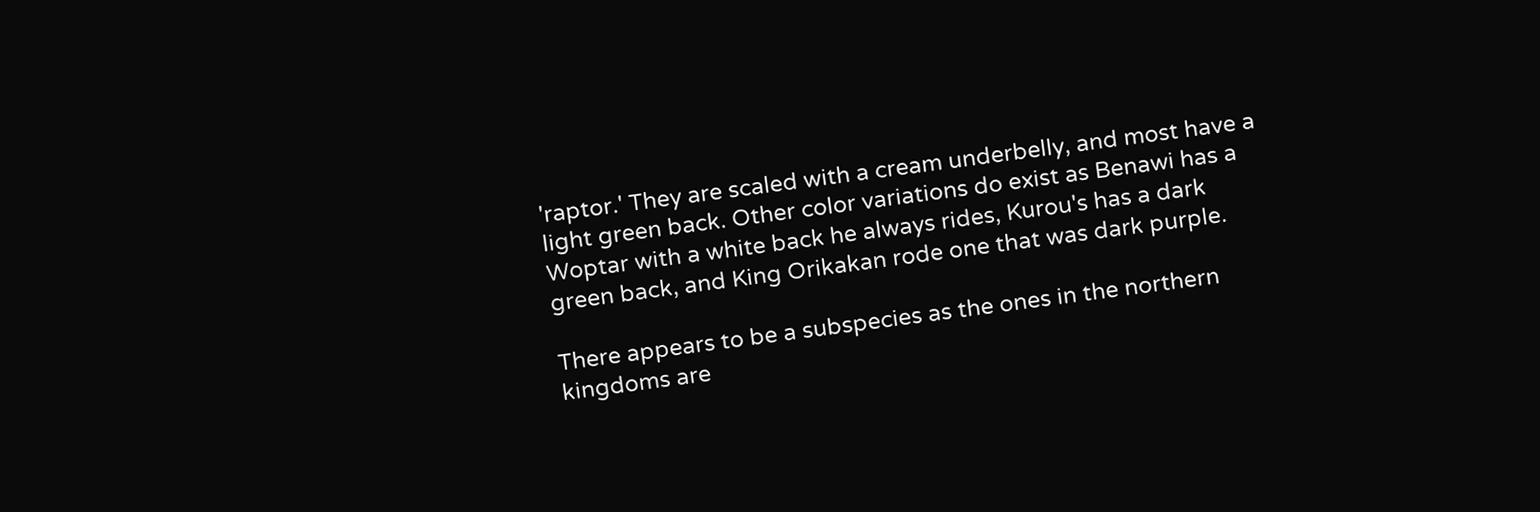'raptor.' They are scaled with a cream underbelly, and most have a light green back. Other color variations do exist as Benawi has a Woptar with a white back he always rides, Kurou's has a dark green back, and King Orikakan rode one that was dark purple.

There appears to be a subspecies as the ones in the northern kingdoms are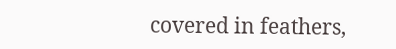covered in feathers,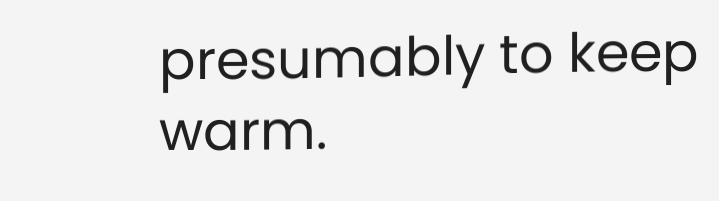presumably to keep warm.